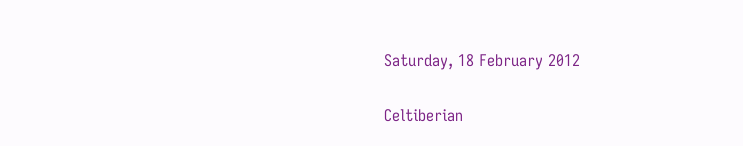Saturday, 18 February 2012

Celtiberian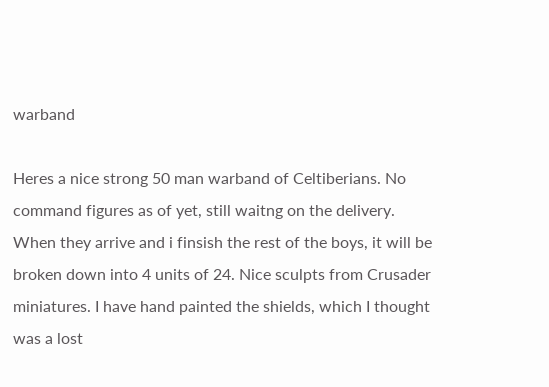warband

Heres a nice strong 50 man warband of Celtiberians. No command figures as of yet, still waitng on the delivery. When they arrive and i finsish the rest of the boys, it will be broken down into 4 units of 24. Nice sculpts from Crusader miniatures. I have hand painted the shields, which I thought was a lost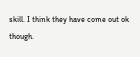skill. I think they have come out ok though.